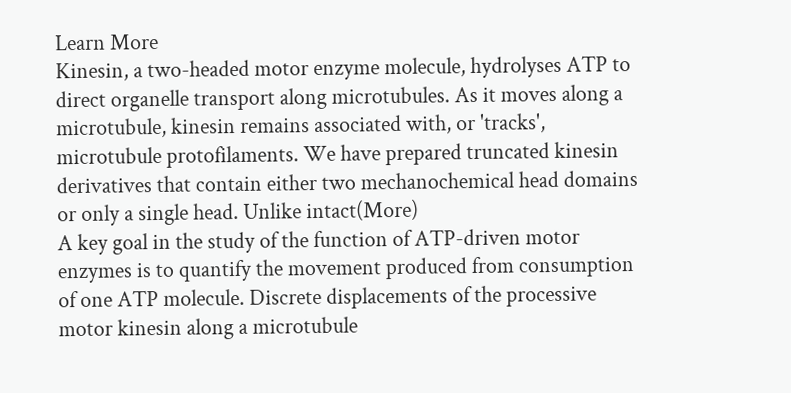Learn More
Kinesin, a two-headed motor enzyme molecule, hydrolyses ATP to direct organelle transport along microtubules. As it moves along a microtubule, kinesin remains associated with, or 'tracks', microtubule protofilaments. We have prepared truncated kinesin derivatives that contain either two mechanochemical head domains or only a single head. Unlike intact(More)
A key goal in the study of the function of ATP-driven motor enzymes is to quantify the movement produced from consumption of one ATP molecule. Discrete displacements of the processive motor kinesin along a microtubule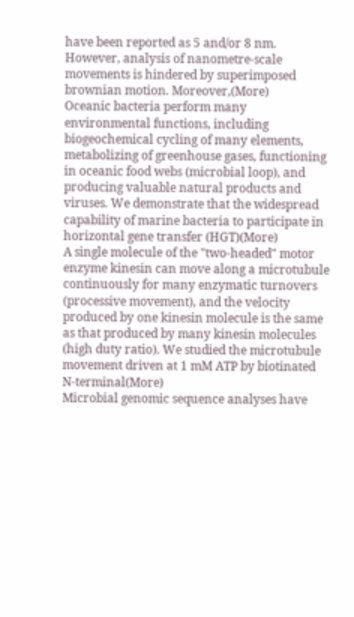have been reported as 5 and/or 8 nm. However, analysis of nanometre-scale movements is hindered by superimposed brownian motion. Moreover,(More)
Oceanic bacteria perform many environmental functions, including biogeochemical cycling of many elements, metabolizing of greenhouse gases, functioning in oceanic food webs (microbial loop), and producing valuable natural products and viruses. We demonstrate that the widespread capability of marine bacteria to participate in horizontal gene transfer (HGT)(More)
A single molecule of the "two-headed" motor enzyme kinesin can move along a microtubule continuously for many enzymatic turnovers (processive movement), and the velocity produced by one kinesin molecule is the same as that produced by many kinesin molecules (high duty ratio). We studied the microtubule movement driven at 1 mM ATP by biotinated N-terminal(More)
Microbial genomic sequence analyses have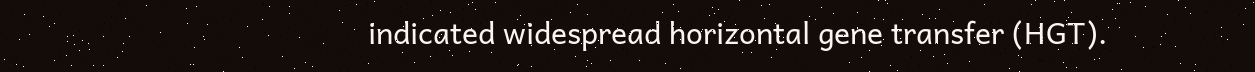indicated widespread horizontal gene transfer (HGT).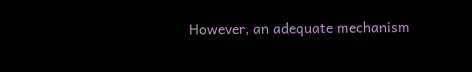However, an adequate mechanism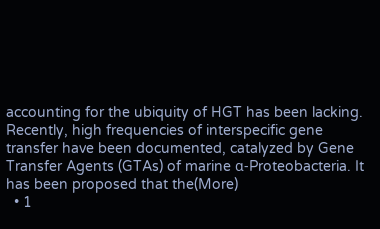accounting for the ubiquity of HGT has been lacking. Recently, high frequencies of interspecific gene transfer have been documented, catalyzed by Gene Transfer Agents (GTAs) of marine α-Proteobacteria. It has been proposed that the(More)
  • 1